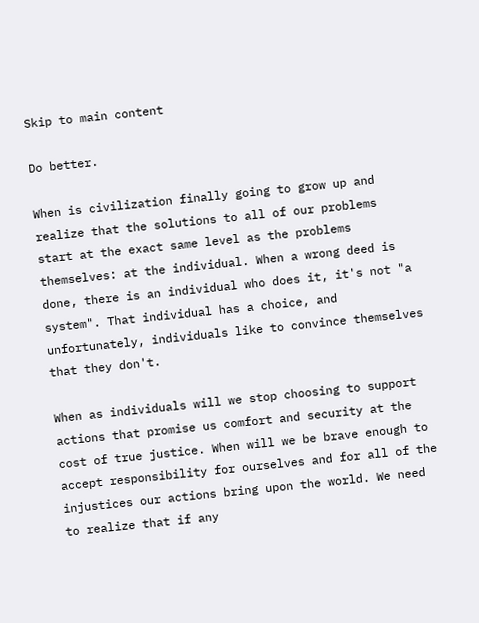Skip to main content

Do better.

When is civilization finally going to grow up and realize that the solutions to all of our problems start at the exact same level as the problems themselves: at the individual. When a wrong deed is done, there is an individual who does it, it's not "a system". That individual has a choice, and unfortunately, individuals like to convince themselves that they don't.

When as individuals will we stop choosing to support actions that promise us comfort and security at the cost of true justice. When will we be brave enough to accept responsibility for ourselves and for all of the injustices our actions bring upon the world. We need to realize that if any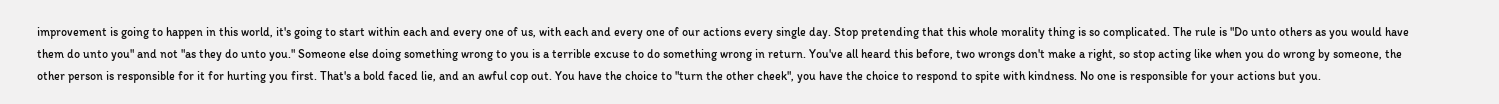improvement is going to happen in this world, it's going to start within each and every one of us, with each and every one of our actions every single day. Stop pretending that this whole morality thing is so complicated. The rule is "Do unto others as you would have them do unto you" and not "as they do unto you." Someone else doing something wrong to you is a terrible excuse to do something wrong in return. You've all heard this before, two wrongs don't make a right, so stop acting like when you do wrong by someone, the other person is responsible for it for hurting you first. That's a bold faced lie, and an awful cop out. You have the choice to "turn the other cheek", you have the choice to respond to spite with kindness. No one is responsible for your actions but you.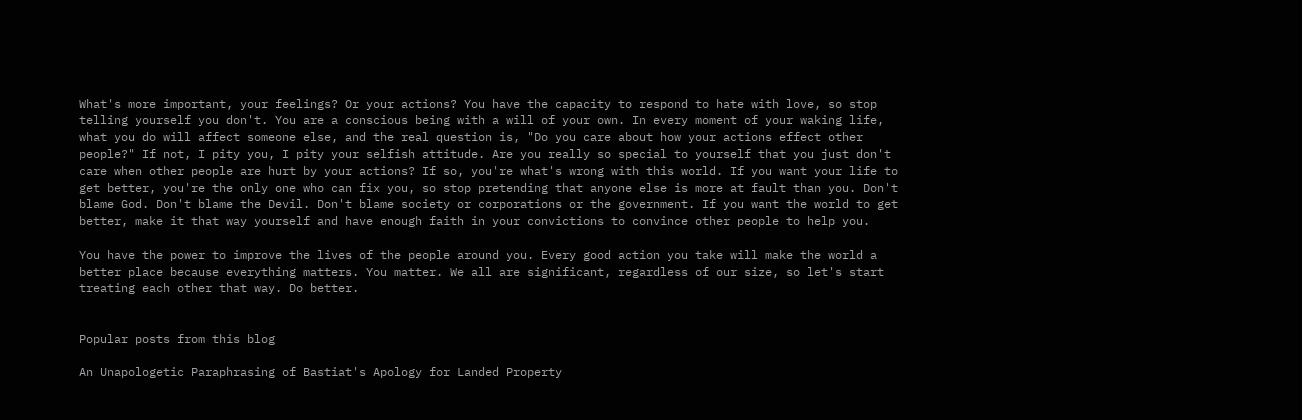What's more important, your feelings? Or your actions? You have the capacity to respond to hate with love, so stop telling yourself you don't. You are a conscious being with a will of your own. In every moment of your waking life, what you do will affect someone else, and the real question is, "Do you care about how your actions effect other people?" If not, I pity you, I pity your selfish attitude. Are you really so special to yourself that you just don't care when other people are hurt by your actions? If so, you're what's wrong with this world. If you want your life to get better, you're the only one who can fix you, so stop pretending that anyone else is more at fault than you. Don't blame God. Don't blame the Devil. Don't blame society or corporations or the government. If you want the world to get better, make it that way yourself and have enough faith in your convictions to convince other people to help you.

You have the power to improve the lives of the people around you. Every good action you take will make the world a better place because everything matters. You matter. We all are significant, regardless of our size, so let's start treating each other that way. Do better.


Popular posts from this blog

An Unapologetic Paraphrasing of Bastiat's Apology for Landed Property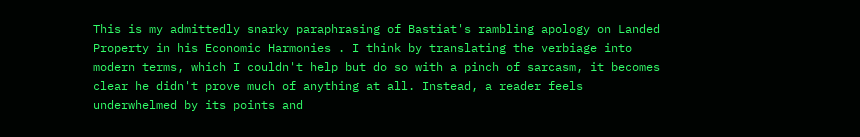This is my admittedly snarky paraphrasing of Bastiat's rambling apology on Landed Property in his Economic Harmonies . I think by translating the verbiage into modern terms, which I couldn't help but do so with a pinch of sarcasm, it becomes clear he didn't prove much of anything at all. Instead, a reader feels underwhelmed by its points and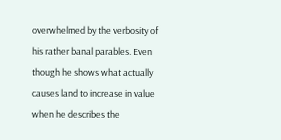overwhelmed by the verbosity of his rather banal parables. Even though he shows what actually causes land to increase in value when he describes the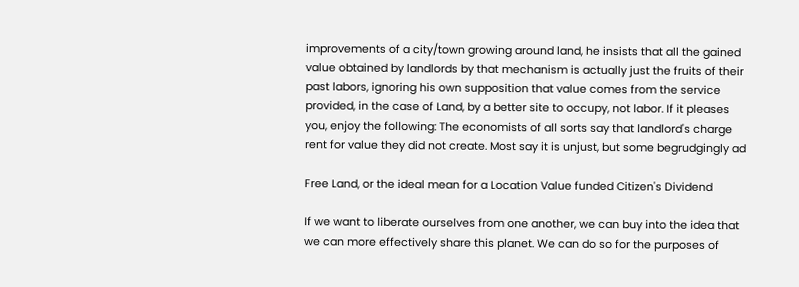improvements of a city/town growing around land, he insists that all the gained value obtained by landlords by that mechanism is actually just the fruits of their past labors, ignoring his own supposition that value comes from the service provided, in the case of Land, by a better site to occupy, not labor. If it pleases you, enjoy the following: The economists of all sorts say that landlord's charge rent for value they did not create. Most say it is unjust, but some begrudgingly ad

Free Land, or the ideal mean for a Location Value funded Citizen's Dividend

If we want to liberate ourselves from one another, we can buy into the idea that we can more effectively share this planet. We can do so for the purposes of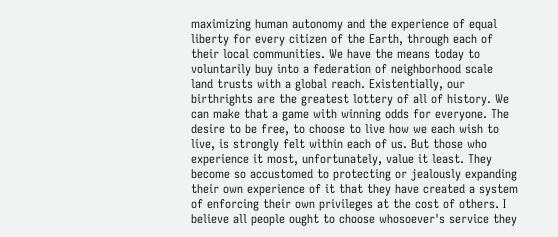maximizing human autonomy and the experience of equal liberty for every citizen of the Earth, through each of their local communities. We have the means today to voluntarily buy into a federation of neighborhood scale land trusts with a global reach. Existentially, our birthrights are the greatest lottery of all of history. We can make that a game with winning odds for everyone. The desire to be free, to choose to live how we each wish to live, is strongly felt within each of us. But those who experience it most, unfortunately, value it least. They become so accustomed to protecting or jealously expanding their own experience of it that they have created a system of enforcing their own privileges at the cost of others. I believe all people ought to choose whosoever's service they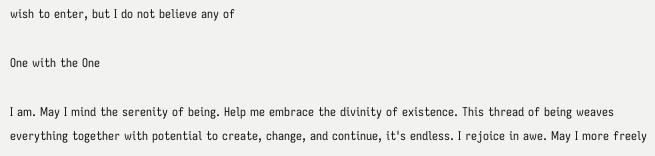wish to enter, but I do not believe any of

One with the One

I am. May I mind the serenity of being. Help me embrace the divinity of existence. This thread of being weaves everything together with potential to create, change, and continue, it's endless. I rejoice in awe. May I more freely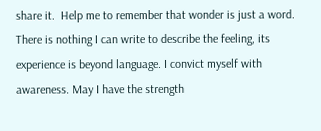share it.  Help me to remember that wonder is just a word. There is nothing I can write to describe the feeling, its experience is beyond language. I convict myself with awareness. May I have the strength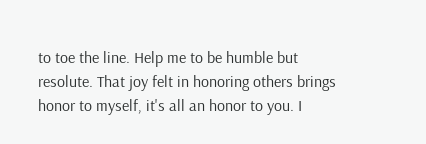to toe the line. Help me to be humble but resolute. That joy felt in honoring others brings honor to myself, it's all an honor to you. I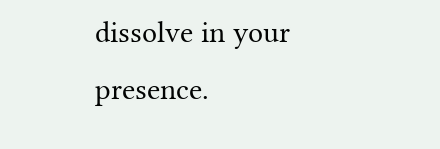dissolve in your presence.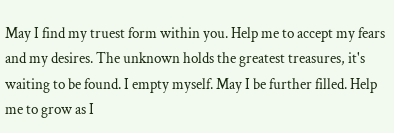May I find my truest form within you. Help me to accept my fears and my desires. The unknown holds the greatest treasures, it's waiting to be found. I empty myself. May I be further filled. Help me to grow as I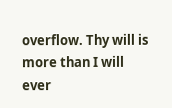overflow. Thy will is more than I will ever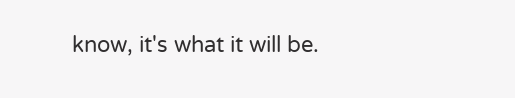know, it's what it will be.